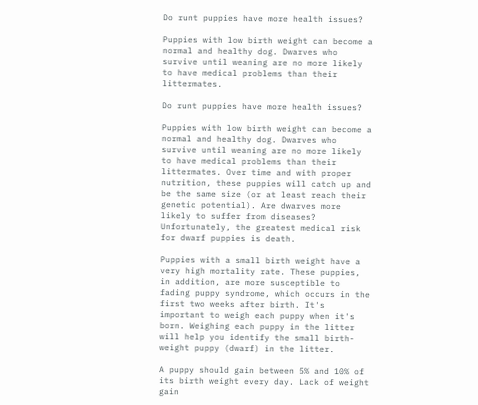Do runt puppies have more health issues?

Puppies with low birth weight can become a normal and healthy dog. Dwarves who survive until weaning are no more likely to have medical problems than their littermates.

Do runt puppies have more health issues?

Puppies with low birth weight can become a normal and healthy dog. Dwarves who survive until weaning are no more likely to have medical problems than their littermates. Over time and with proper nutrition, these puppies will catch up and be the same size (or at least reach their genetic potential). Are dwarves more likely to suffer from diseases? Unfortunately, the greatest medical risk for dwarf puppies is death.

Puppies with a small birth weight have a very high mortality rate. These puppies, in addition, are more susceptible to fading puppy syndrome, which occurs in the first two weeks after birth. It's important to weigh each puppy when it's born. Weighing each puppy in the litter will help you identify the small birth-weight puppy (dwarf) in the litter.

A puppy should gain between 5% and 10% of its birth weight every day. Lack of weight gain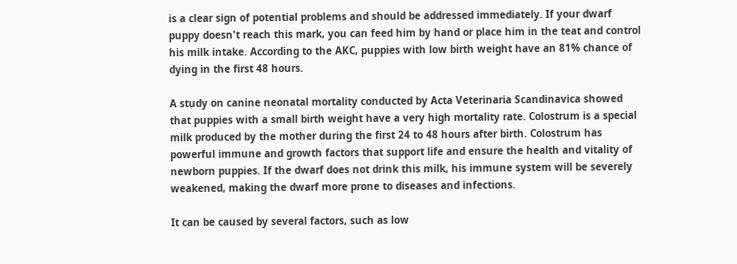is a clear sign of potential problems and should be addressed immediately. If your dwarf puppy doesn't reach this mark, you can feed him by hand or place him in the teat and control his milk intake. According to the AKC, puppies with low birth weight have an 81% chance of dying in the first 48 hours.

A study on canine neonatal mortality conducted by Acta Veterinaria Scandinavica showed that puppies with a small birth weight have a very high mortality rate. Colostrum is a special milk produced by the mother during the first 24 to 48 hours after birth. Colostrum has powerful immune and growth factors that support life and ensure the health and vitality of newborn puppies. If the dwarf does not drink this milk, his immune system will be severely weakened, making the dwarf more prone to diseases and infections.

It can be caused by several factors, such as low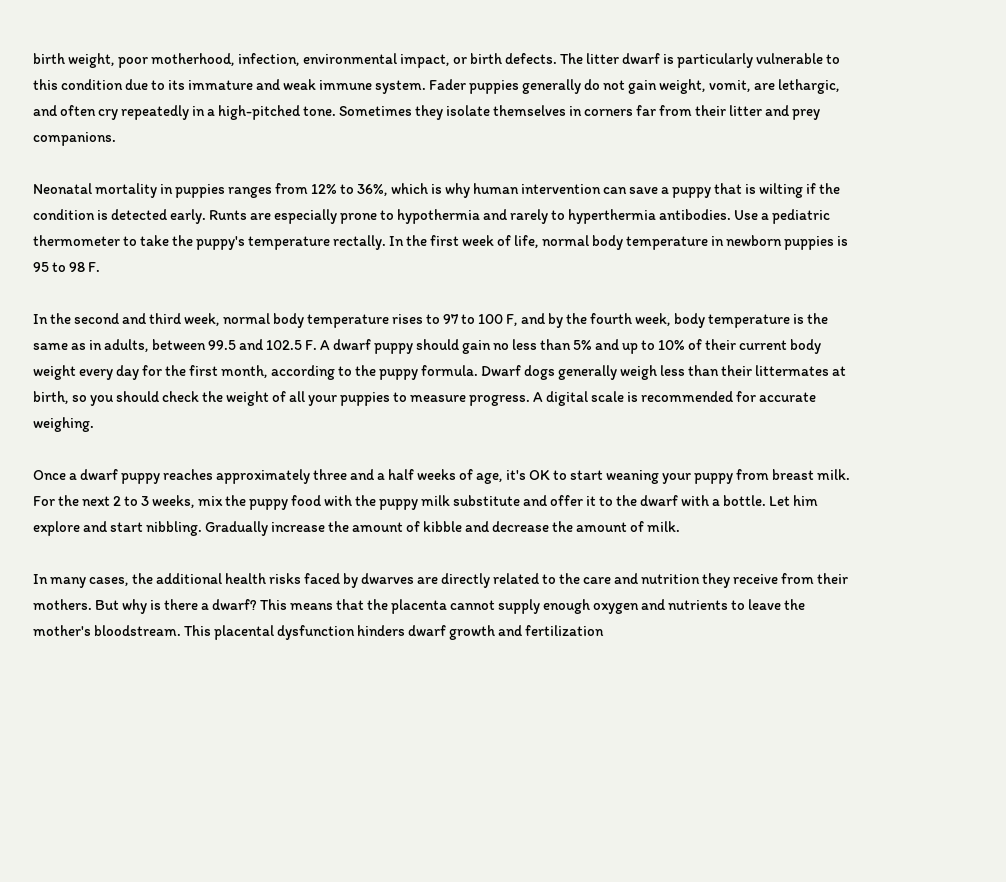birth weight, poor motherhood, infection, environmental impact, or birth defects. The litter dwarf is particularly vulnerable to this condition due to its immature and weak immune system. Fader puppies generally do not gain weight, vomit, are lethargic, and often cry repeatedly in a high-pitched tone. Sometimes they isolate themselves in corners far from their litter and prey companions.

Neonatal mortality in puppies ranges from 12% to 36%, which is why human intervention can save a puppy that is wilting if the condition is detected early. Runts are especially prone to hypothermia and rarely to hyperthermia antibodies. Use a pediatric thermometer to take the puppy's temperature rectally. In the first week of life, normal body temperature in newborn puppies is 95 to 98 F.

In the second and third week, normal body temperature rises to 97 to 100 F, and by the fourth week, body temperature is the same as in adults, between 99.5 and 102.5 F. A dwarf puppy should gain no less than 5% and up to 10% of their current body weight every day for the first month, according to the puppy formula. Dwarf dogs generally weigh less than their littermates at birth, so you should check the weight of all your puppies to measure progress. A digital scale is recommended for accurate weighing.

Once a dwarf puppy reaches approximately three and a half weeks of age, it's OK to start weaning your puppy from breast milk. For the next 2 to 3 weeks, mix the puppy food with the puppy milk substitute and offer it to the dwarf with a bottle. Let him explore and start nibbling. Gradually increase the amount of kibble and decrease the amount of milk.

In many cases, the additional health risks faced by dwarves are directly related to the care and nutrition they receive from their mothers. But why is there a dwarf? This means that the placenta cannot supply enough oxygen and nutrients to leave the mother's bloodstream. This placental dysfunction hinders dwarf growth and fertilization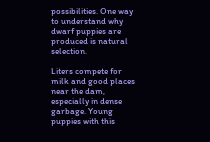possibilities. One way to understand why dwarf puppies are produced is natural selection.

Liters compete for milk and good places near the dam, especially in dense garbage. Young puppies with this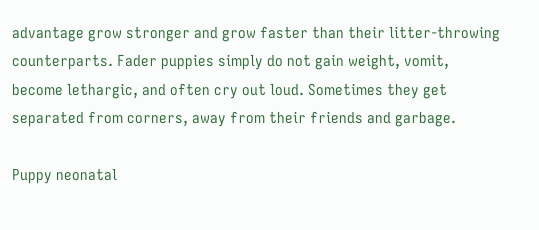advantage grow stronger and grow faster than their litter-throwing counterparts. Fader puppies simply do not gain weight, vomit, become lethargic, and often cry out loud. Sometimes they get separated from corners, away from their friends and garbage.

Puppy neonatal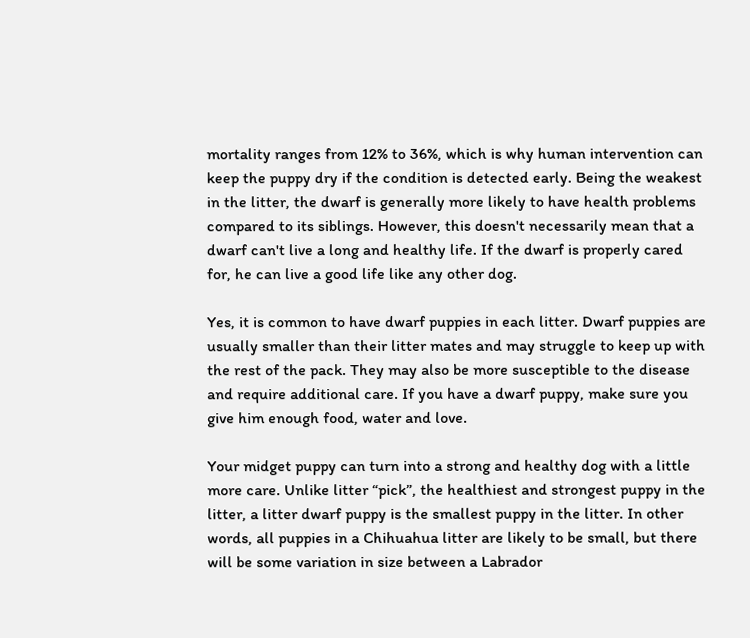mortality ranges from 12% to 36%, which is why human intervention can keep the puppy dry if the condition is detected early. Being the weakest in the litter, the dwarf is generally more likely to have health problems compared to its siblings. However, this doesn't necessarily mean that a dwarf can't live a long and healthy life. If the dwarf is properly cared for, he can live a good life like any other dog.

Yes, it is common to have dwarf puppies in each litter. Dwarf puppies are usually smaller than their litter mates and may struggle to keep up with the rest of the pack. They may also be more susceptible to the disease and require additional care. If you have a dwarf puppy, make sure you give him enough food, water and love.

Your midget puppy can turn into a strong and healthy dog with a little more care. Unlike litter “pick”, the healthiest and strongest puppy in the litter, a litter dwarf puppy is the smallest puppy in the litter. In other words, all puppies in a Chihuahua litter are likely to be small, but there will be some variation in size between a Labrador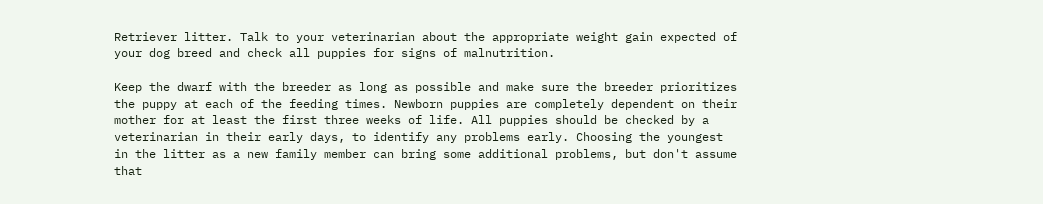Retriever litter. Talk to your veterinarian about the appropriate weight gain expected of your dog breed and check all puppies for signs of malnutrition.

Keep the dwarf with the breeder as long as possible and make sure the breeder prioritizes the puppy at each of the feeding times. Newborn puppies are completely dependent on their mother for at least the first three weeks of life. All puppies should be checked by a veterinarian in their early days, to identify any problems early. Choosing the youngest in the litter as a new family member can bring some additional problems, but don't assume that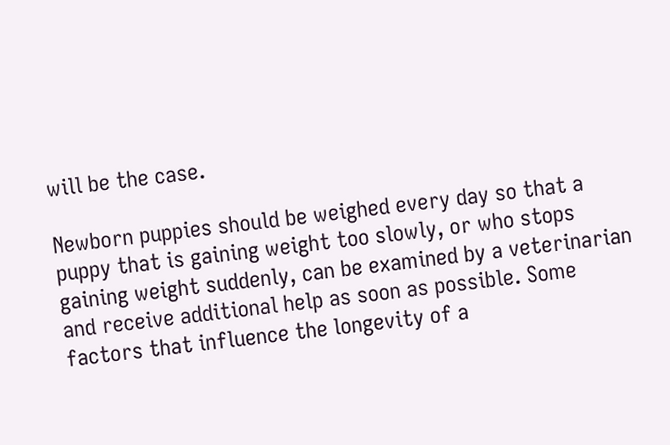will be the case.

Newborn puppies should be weighed every day so that a puppy that is gaining weight too slowly, or who stops gaining weight suddenly, can be examined by a veterinarian and receive additional help as soon as possible. Some factors that influence the longevity of a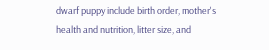dwarf puppy include birth order, mother's health and nutrition, litter size, and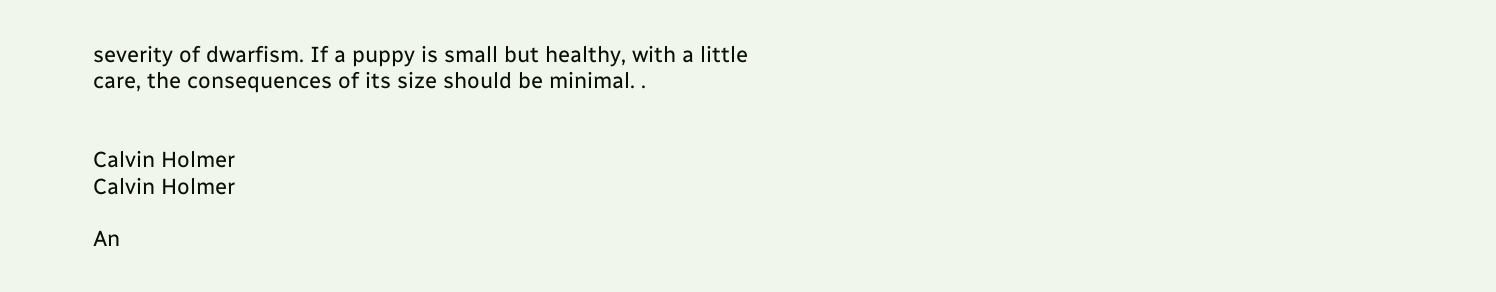severity of dwarfism. If a puppy is small but healthy, with a little care, the consequences of its size should be minimal. .


Calvin Holmer
Calvin Holmer

An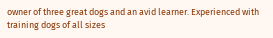owner of three great dogs and an avid learner. Experienced with training dogs of all sizes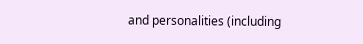and personalities (including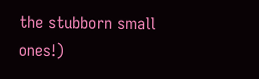the stubborn small ones!)